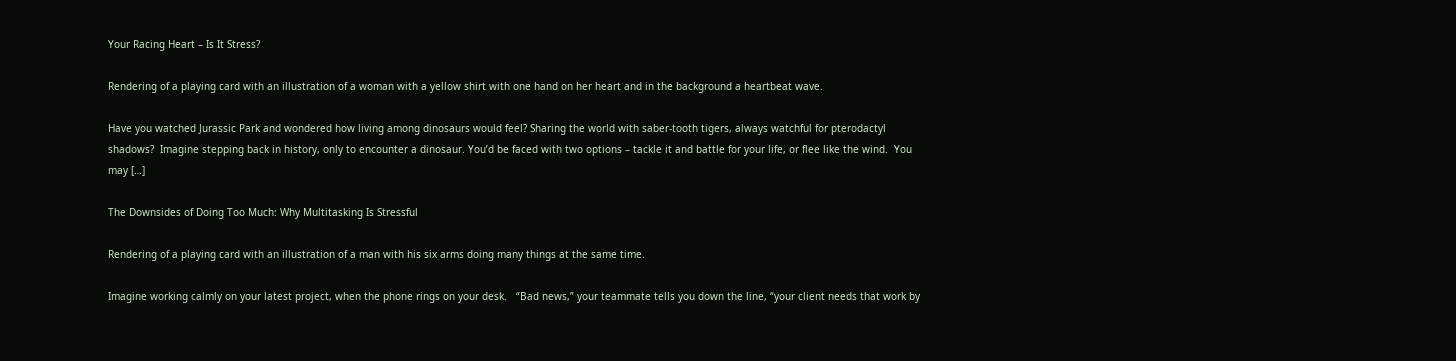Your Racing Heart – Is It Stress?

Rendering of a playing card with an illustration of a woman with a yellow shirt with one hand on her heart and in the background a heartbeat wave.

Have you watched Jurassic Park and wondered how living among dinosaurs would feel? Sharing the world with saber-tooth tigers, always watchful for pterodactyl shadows?  Imagine stepping back in history, only to encounter a dinosaur. You’d be faced with two options – tackle it and battle for your life, or flee like the wind.  You may […]

The Downsides of Doing Too Much: Why Multitasking Is Stressful

Rendering of a playing card with an illustration of a man with his six arms doing many things at the same time.

Imagine working calmly on your latest project, when the phone rings on your desk.   “Bad news,” your teammate tells you down the line, “your client needs that work by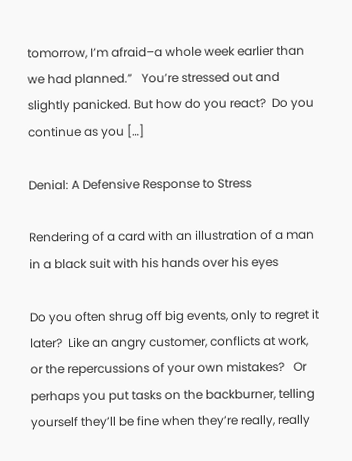tomorrow, I’m afraid–a whole week earlier than we had planned.”   You’re stressed out and slightly panicked. But how do you react?  Do you continue as you […]

Denial: A Defensive Response to Stress

Rendering of a card with an illustration of a man in a black suit with his hands over his eyes

Do you often shrug off big events, only to regret it later?  Like an angry customer, conflicts at work, or the repercussions of your own mistakes?   Or perhaps you put tasks on the backburner, telling yourself they’ll be fine when they’re really, really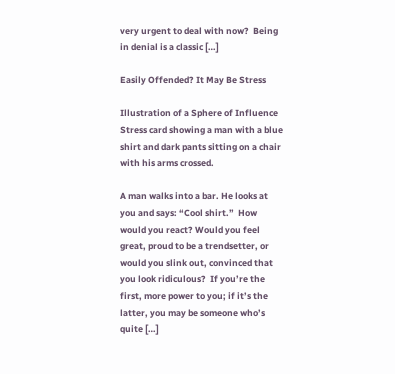very urgent to deal with now?  Being in denial is a classic […]

Easily Offended? It May Be Stress

Illustration of a Sphere of Influence Stress card showing a man with a blue shirt and dark pants sitting on a chair with his arms crossed.

A man walks into a bar. He looks at you and says: “Cool shirt.”  How would you react? Would you feel great, proud to be a trendsetter, or would you slink out, convinced that you look ridiculous?  If you’re the first, more power to you; if it’s the latter, you may be someone who’s quite […]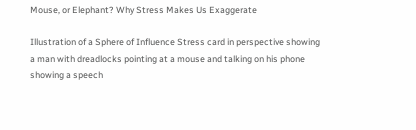Mouse, or Elephant? Why Stress Makes Us Exaggerate

Illustration of a Sphere of Influence Stress card in perspective showing a man with dreadlocks pointing at a mouse and talking on his phone showing a speech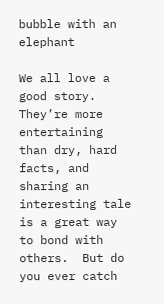bubble with an elephant

We all love a good story. They’re more entertaining than dry, hard facts, and sharing an interesting tale is a great way to bond with others.  But do you ever catch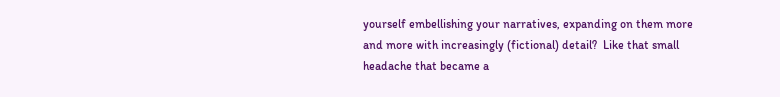yourself embellishing your narratives, expanding on them more and more with increasingly (fictional) detail?  Like that small headache that became a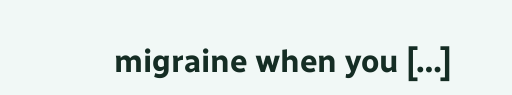migraine when you […]